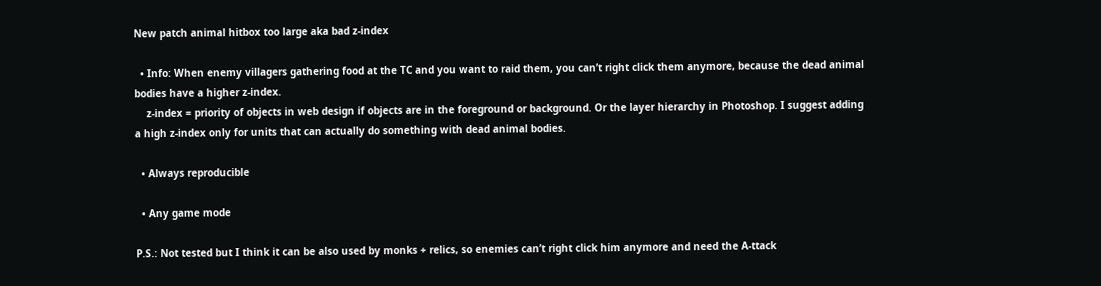New patch animal hitbox too large aka bad z-index

  • Info: When enemy villagers gathering food at the TC and you want to raid them, you can’t right click them anymore, because the dead animal bodies have a higher z-index.
    z-index = priority of objects in web design if objects are in the foreground or background. Or the layer hierarchy in Photoshop. I suggest adding a high z-index only for units that can actually do something with dead animal bodies.

  • Always reproducible

  • Any game mode

P.S.: Not tested but I think it can be also used by monks + relics, so enemies can’t right click him anymore and need the A-ttack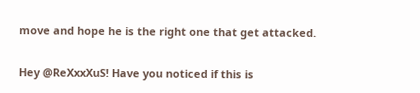move and hope he is the right one that get attacked.


Hey @ReXxxXuS! Have you noticed if this is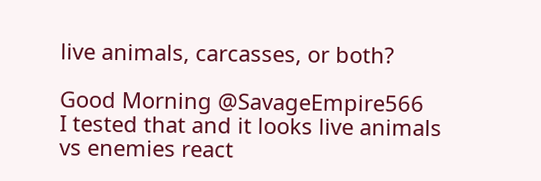live animals, carcasses, or both?

Good Morning @SavageEmpire566
I tested that and it looks live animals vs enemies react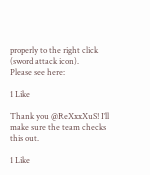properly to the right click (sword attack icon).
Please see here:

1 Like

Thank you @ReXxxXuS! I’ll make sure the team checks this out.

1 Like